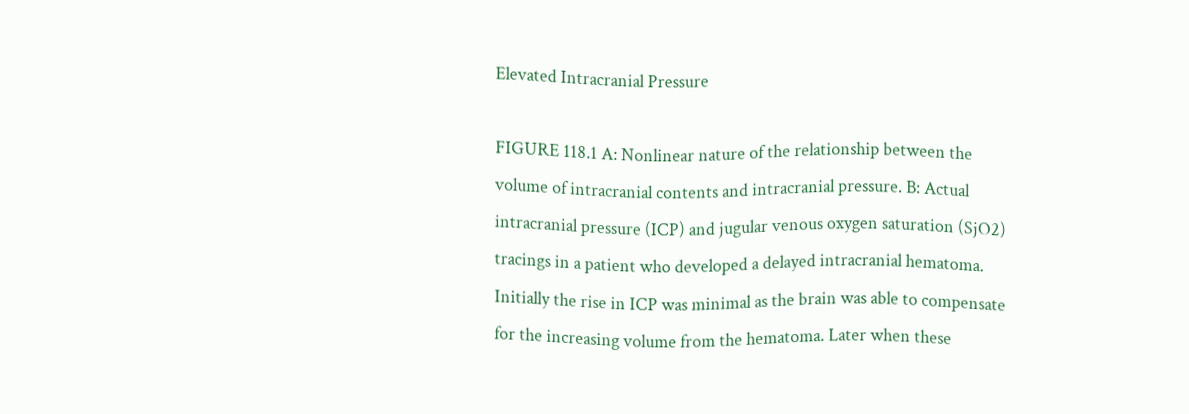Elevated Intracranial Pressure

FIGURE 118.1 A: Nonlinear nature of the relationship between the volume of intracranial contents and intracranial pressure. B: Actual intracranial pressure (ICP) and jugular venous oxygen saturation (SjO2) tracings in a patient who developed a delayed intracranial hematoma. Initially the rise in ICP was minimal as the brain was able to compensate for the increasing volume from the hematoma. Later when these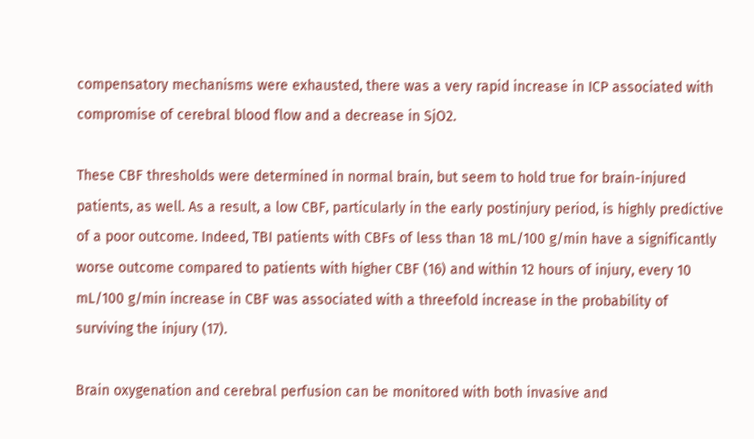compensatory mechanisms were exhausted, there was a very rapid increase in ICP associated with compromise of cerebral blood flow and a decrease in SjO2.

These CBF thresholds were determined in normal brain, but seem to hold true for brain-injured patients, as well. As a result, a low CBF, particularly in the early postinjury period, is highly predictive of a poor outcome. Indeed, TBI patients with CBFs of less than 18 mL/100 g/min have a significantly worse outcome compared to patients with higher CBF (16) and within 12 hours of injury, every 10 mL/100 g/min increase in CBF was associated with a threefold increase in the probability of surviving the injury (17).

Brain oxygenation and cerebral perfusion can be monitored with both invasive and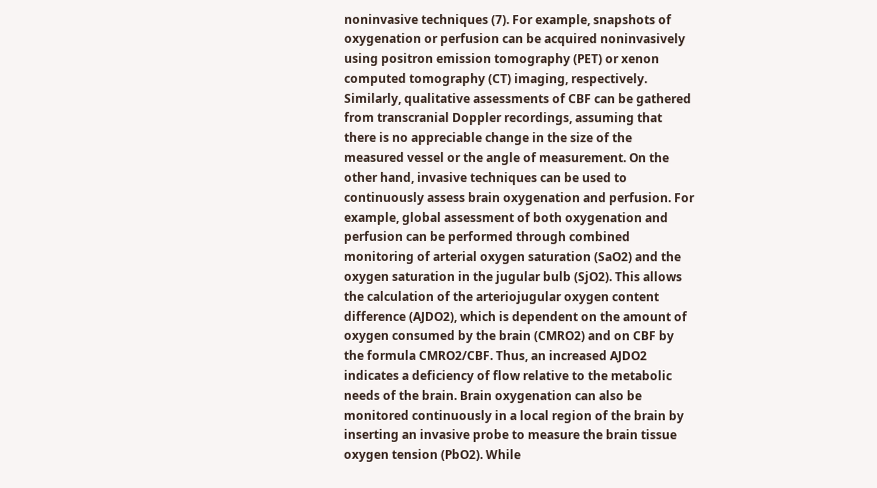noninvasive techniques (7). For example, snapshots of oxygenation or perfusion can be acquired noninvasively using positron emission tomography (PET) or xenon computed tomography (CT) imaging, respectively. Similarly, qualitative assessments of CBF can be gathered from transcranial Doppler recordings, assuming that there is no appreciable change in the size of the measured vessel or the angle of measurement. On the other hand, invasive techniques can be used to continuously assess brain oxygenation and perfusion. For example, global assessment of both oxygenation and perfusion can be performed through combined monitoring of arterial oxygen saturation (SaO2) and the oxygen saturation in the jugular bulb (SjO2). This allows the calculation of the arteriojugular oxygen content difference (AJDO2), which is dependent on the amount of oxygen consumed by the brain (CMRO2) and on CBF by the formula CMRO2/CBF. Thus, an increased AJDO2 indicates a deficiency of flow relative to the metabolic needs of the brain. Brain oxygenation can also be monitored continuously in a local region of the brain by inserting an invasive probe to measure the brain tissue oxygen tension (PbO2). While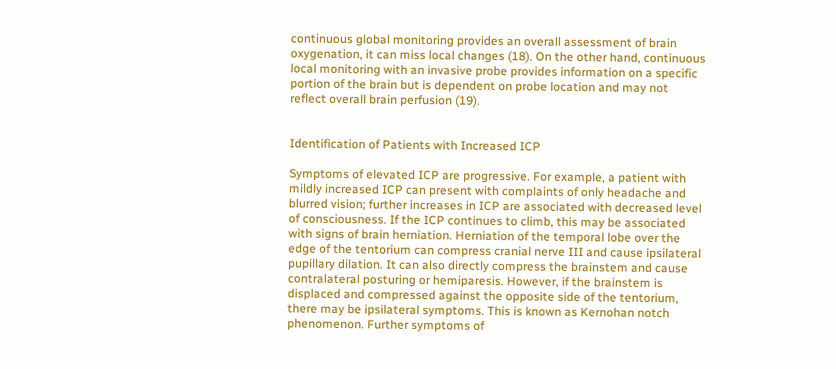continuous global monitoring provides an overall assessment of brain oxygenation, it can miss local changes (18). On the other hand, continuous local monitoring with an invasive probe provides information on a specific portion of the brain but is dependent on probe location and may not reflect overall brain perfusion (19).


Identification of Patients with Increased ICP

Symptoms of elevated ICP are progressive. For example, a patient with mildly increased ICP can present with complaints of only headache and blurred vision; further increases in ICP are associated with decreased level of consciousness. If the ICP continues to climb, this may be associated with signs of brain herniation. Herniation of the temporal lobe over the edge of the tentorium can compress cranial nerve III and cause ipsilateral pupillary dilation. It can also directly compress the brainstem and cause contralateral posturing or hemiparesis. However, if the brainstem is displaced and compressed against the opposite side of the tentorium, there may be ipsilateral symptoms. This is known as Kernohan notch phenomenon. Further symptoms of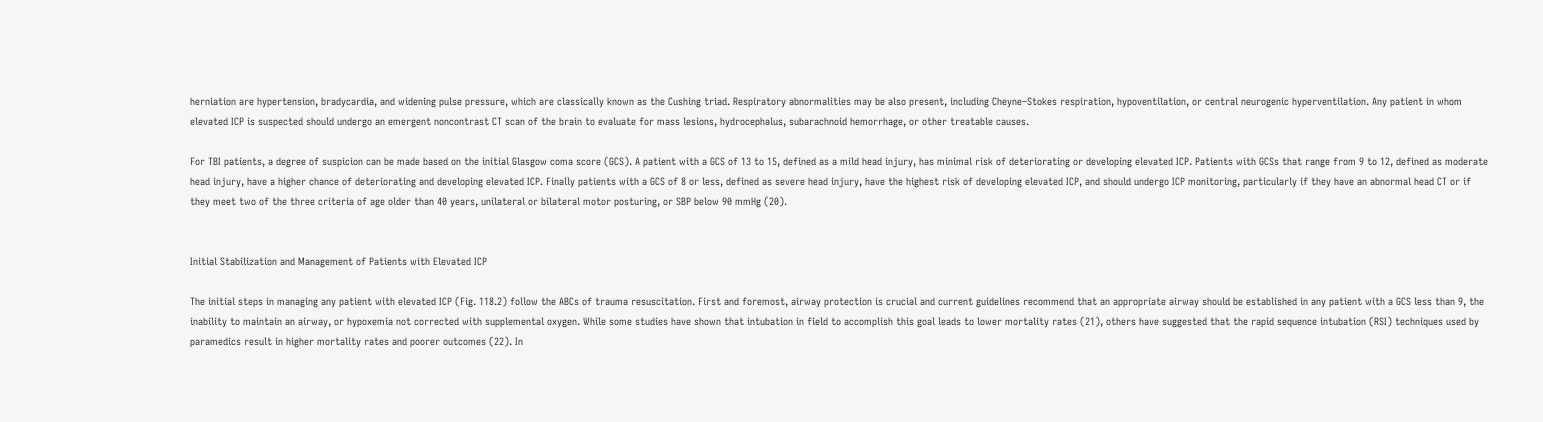herniation are hypertension, bradycardia, and widening pulse pressure, which are classically known as the Cushing triad. Respiratory abnormalities may be also present, including Cheyne–Stokes respiration, hypoventilation, or central neurogenic hyperventilation. Any patient in whom elevated ICP is suspected should undergo an emergent noncontrast CT scan of the brain to evaluate for mass lesions, hydrocephalus, subarachnoid hemorrhage, or other treatable causes.

For TBI patients, a degree of suspicion can be made based on the initial Glasgow coma score (GCS). A patient with a GCS of 13 to 15, defined as a mild head injury, has minimal risk of deteriorating or developing elevated ICP. Patients with GCSs that range from 9 to 12, defined as moderate head injury, have a higher chance of deteriorating and developing elevated ICP. Finally patients with a GCS of 8 or less, defined as severe head injury, have the highest risk of developing elevated ICP, and should undergo ICP monitoring, particularly if they have an abnormal head CT or if they meet two of the three criteria of age older than 40 years, unilateral or bilateral motor posturing, or SBP below 90 mmHg (20).


Initial Stabilization and Management of Patients with Elevated ICP

The initial steps in managing any patient with elevated ICP (Fig. 118.2) follow the ABCs of trauma resuscitation. First and foremost, airway protection is crucial and current guidelines recommend that an appropriate airway should be established in any patient with a GCS less than 9, the inability to maintain an airway, or hypoxemia not corrected with supplemental oxygen. While some studies have shown that intubation in field to accomplish this goal leads to lower mortality rates (21), others have suggested that the rapid sequence intubation (RSI) techniques used by paramedics result in higher mortality rates and poorer outcomes (22). In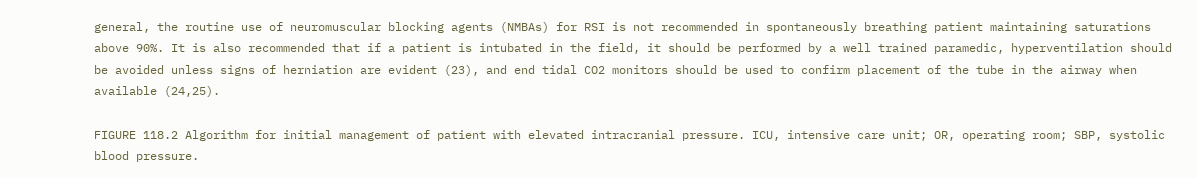general, the routine use of neuromuscular blocking agents (NMBAs) for RSI is not recommended in spontaneously breathing patient maintaining saturations above 90%. It is also recommended that if a patient is intubated in the field, it should be performed by a well trained paramedic, hyperventilation should be avoided unless signs of herniation are evident (23), and end tidal CO2 monitors should be used to confirm placement of the tube in the airway when available (24,25).

FIGURE 118.2 Algorithm for initial management of patient with elevated intracranial pressure. ICU, intensive care unit; OR, operating room; SBP, systolic blood pressure.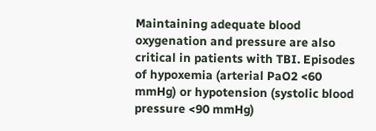Maintaining adequate blood oxygenation and pressure are also critical in patients with TBI. Episodes of hypoxemia (arterial PaO2 <60 mmHg) or hypotension (systolic blood pressure <90 mmHg)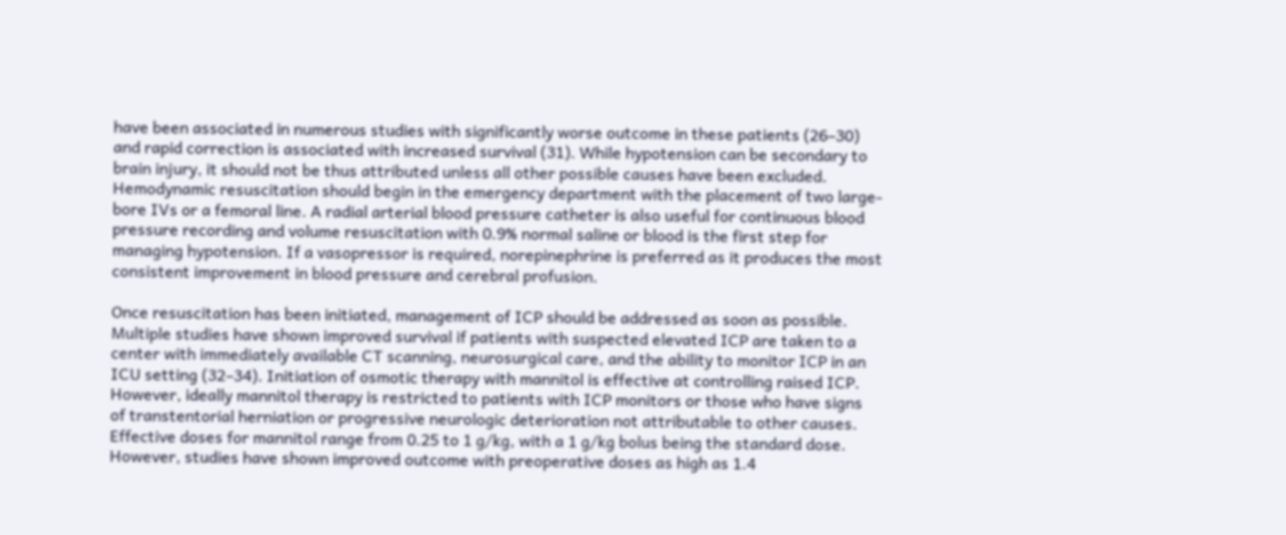have been associated in numerous studies with significantly worse outcome in these patients (26–30) and rapid correction is associated with increased survival (31). While hypotension can be secondary to brain injury, it should not be thus attributed unless all other possible causes have been excluded. Hemodynamic resuscitation should begin in the emergency department with the placement of two large-bore IVs or a femoral line. A radial arterial blood pressure catheter is also useful for continuous blood pressure recording and volume resuscitation with 0.9% normal saline or blood is the first step for managing hypotension. If a vasopressor is required, norepinephrine is preferred as it produces the most consistent improvement in blood pressure and cerebral profusion.

Once resuscitation has been initiated, management of ICP should be addressed as soon as possible. Multiple studies have shown improved survival if patients with suspected elevated ICP are taken to a center with immediately available CT scanning, neurosurgical care, and the ability to monitor ICP in an ICU setting (32–34). Initiation of osmotic therapy with mannitol is effective at controlling raised ICP. However, ideally mannitol therapy is restricted to patients with ICP monitors or those who have signs of transtentorial herniation or progressive neurologic deterioration not attributable to other causes. Effective doses for mannitol range from 0.25 to 1 g/kg, with a 1 g/kg bolus being the standard dose. However, studies have shown improved outcome with preoperative doses as high as 1.4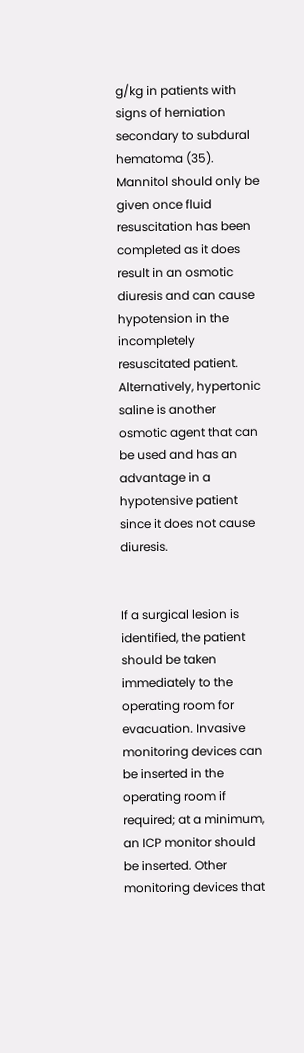g/kg in patients with signs of herniation secondary to subdural hematoma (35). Mannitol should only be given once fluid resuscitation has been completed as it does result in an osmotic diuresis and can cause hypotension in the incompletely resuscitated patient. Alternatively, hypertonic saline is another osmotic agent that can be used and has an advantage in a hypotensive patient since it does not cause diuresis.


If a surgical lesion is identified, the patient should be taken immediately to the operating room for evacuation. Invasive monitoring devices can be inserted in the operating room if required; at a minimum, an ICP monitor should be inserted. Other monitoring devices that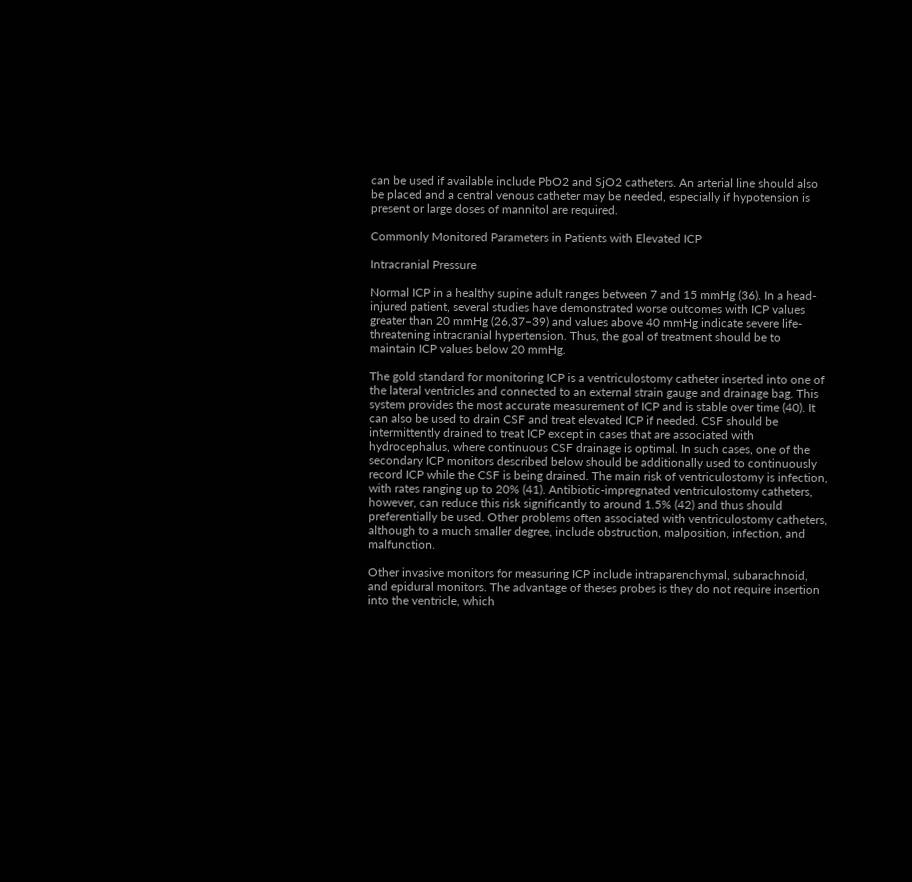can be used if available include PbO2 and SjO2 catheters. An arterial line should also be placed and a central venous catheter may be needed, especially if hypotension is present or large doses of mannitol are required.

Commonly Monitored Parameters in Patients with Elevated ICP

Intracranial Pressure

Normal ICP in a healthy supine adult ranges between 7 and 15 mmHg (36). In a head-injured patient, several studies have demonstrated worse outcomes with ICP values greater than 20 mmHg (26,37–39) and values above 40 mmHg indicate severe life-threatening intracranial hypertension. Thus, the goal of treatment should be to maintain ICP values below 20 mmHg.

The gold standard for monitoring ICP is a ventriculostomy catheter inserted into one of the lateral ventricles and connected to an external strain gauge and drainage bag. This system provides the most accurate measurement of ICP and is stable over time (40). It can also be used to drain CSF and treat elevated ICP if needed. CSF should be intermittently drained to treat ICP except in cases that are associated with hydrocephalus, where continuous CSF drainage is optimal. In such cases, one of the secondary ICP monitors described below should be additionally used to continuously record ICP while the CSF is being drained. The main risk of ventriculostomy is infection, with rates ranging up to 20% (41). Antibiotic-impregnated ventriculostomy catheters, however, can reduce this risk significantly to around 1.5% (42) and thus should preferentially be used. Other problems often associated with ventriculostomy catheters, although to a much smaller degree, include obstruction, malposition, infection, and malfunction.

Other invasive monitors for measuring ICP include intraparenchymal, subarachnoid, and epidural monitors. The advantage of theses probes is they do not require insertion into the ventricle, which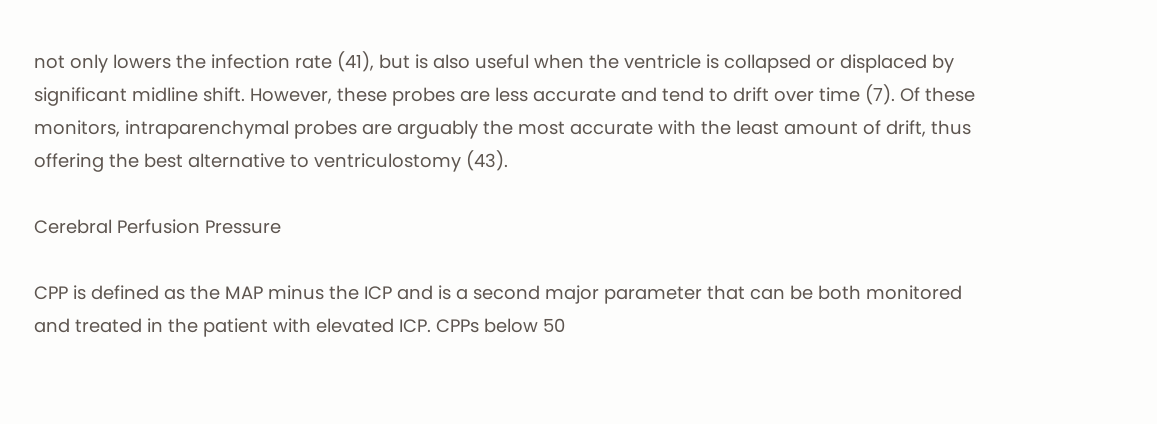not only lowers the infection rate (41), but is also useful when the ventricle is collapsed or displaced by significant midline shift. However, these probes are less accurate and tend to drift over time (7). Of these monitors, intraparenchymal probes are arguably the most accurate with the least amount of drift, thus offering the best alternative to ventriculostomy (43).

Cerebral Perfusion Pressure

CPP is defined as the MAP minus the ICP and is a second major parameter that can be both monitored and treated in the patient with elevated ICP. CPPs below 50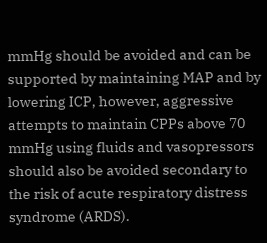mmHg should be avoided and can be supported by maintaining MAP and by lowering ICP, however, aggressive attempts to maintain CPPs above 70 mmHg using fluids and vasopressors should also be avoided secondary to the risk of acute respiratory distress syndrome (ARDS).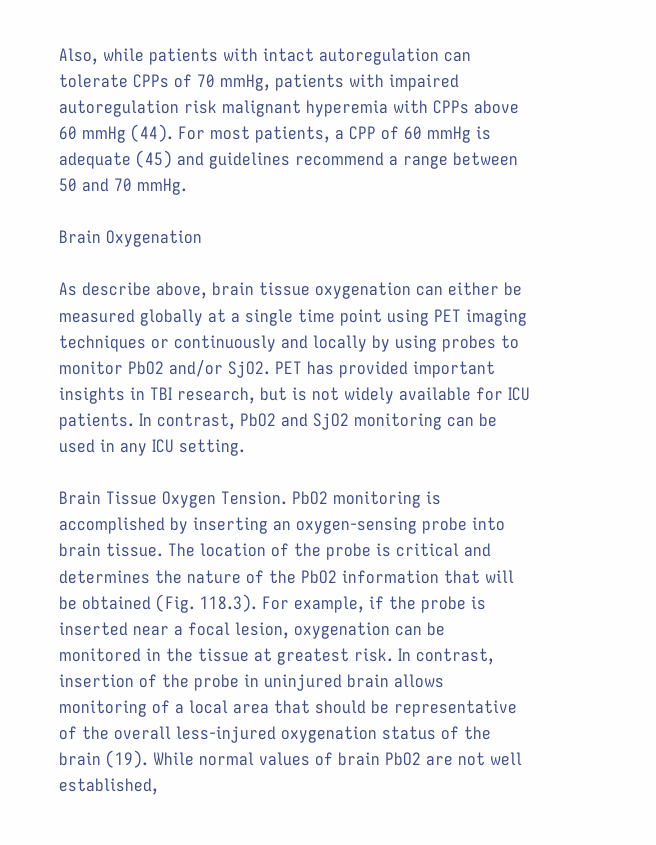Also, while patients with intact autoregulation can tolerate CPPs of 70 mmHg, patients with impaired autoregulation risk malignant hyperemia with CPPs above 60 mmHg (44). For most patients, a CPP of 60 mmHg is adequate (45) and guidelines recommend a range between 50 and 70 mmHg.

Brain Oxygenation

As describe above, brain tissue oxygenation can either be measured globally at a single time point using PET imaging techniques or continuously and locally by using probes to monitor PbO2 and/or SjO2. PET has provided important insights in TBI research, but is not widely available for ICU patients. In contrast, PbO2 and SjO2 monitoring can be used in any ICU setting.

Brain Tissue Oxygen Tension. PbO2 monitoring is accomplished by inserting an oxygen-sensing probe into brain tissue. The location of the probe is critical and determines the nature of the PbO2 information that will be obtained (Fig. 118.3). For example, if the probe is inserted near a focal lesion, oxygenation can be monitored in the tissue at greatest risk. In contrast, insertion of the probe in uninjured brain allows monitoring of a local area that should be representative of the overall less-injured oxygenation status of the brain (19). While normal values of brain PbO2 are not well established,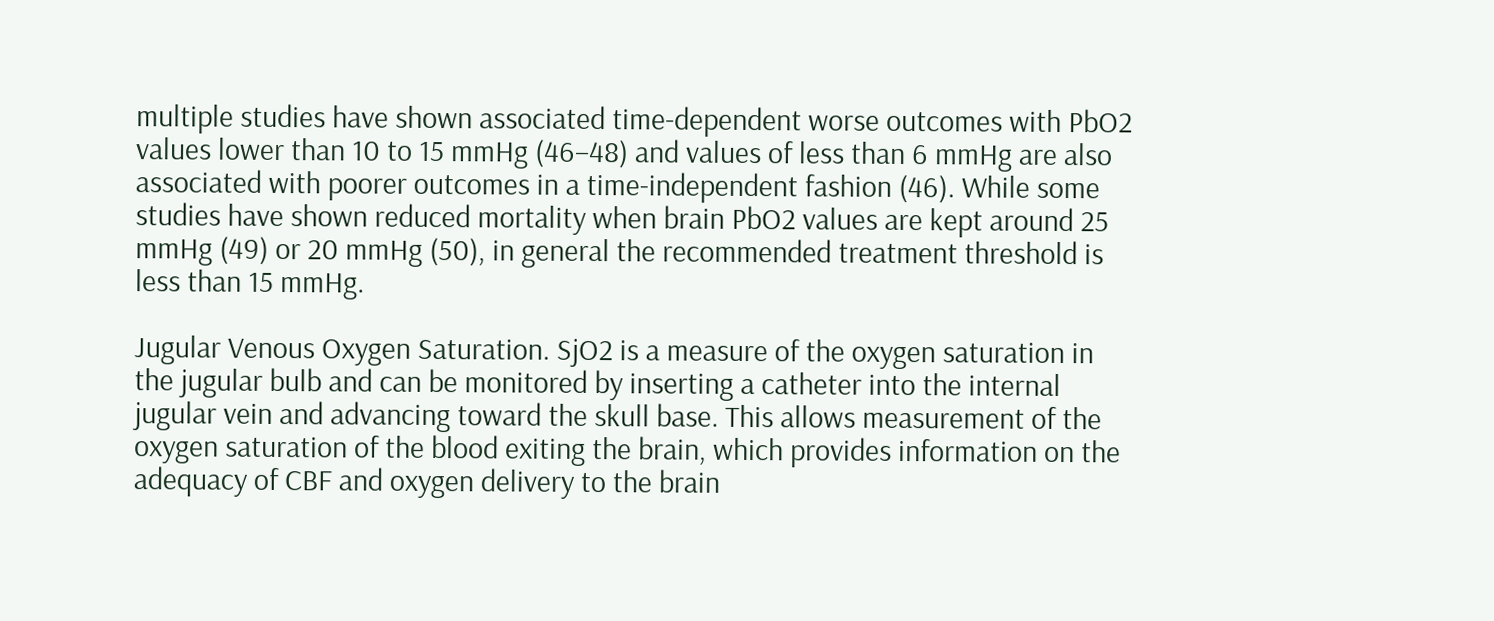multiple studies have shown associated time-dependent worse outcomes with PbO2 values lower than 10 to 15 mmHg (46–48) and values of less than 6 mmHg are also associated with poorer outcomes in a time-independent fashion (46). While some studies have shown reduced mortality when brain PbO2 values are kept around 25 mmHg (49) or 20 mmHg (50), in general the recommended treatment threshold is less than 15 mmHg.

Jugular Venous Oxygen Saturation. SjO2 is a measure of the oxygen saturation in the jugular bulb and can be monitored by inserting a catheter into the internal jugular vein and advancing toward the skull base. This allows measurement of the oxygen saturation of the blood exiting the brain, which provides information on the adequacy of CBF and oxygen delivery to the brain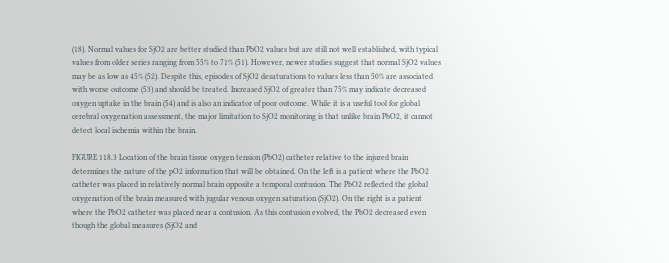(18). Normal values for SjO2 are better studied than PbO2 values but are still not well established, with typical values from older series ranging from 55% to 71% (51). However, newer studies suggest that normal SjO2 values may be as low as 45% (52). Despite this, episodes of SjO2 desaturations to values less than 50% are associated with worse outcome (53) and should be treated. Increased SjO2 of greater than 75% may indicate decreased oxygen uptake in the brain (54) and is also an indicator of poor outcome. While it is a useful tool for global cerebral oxygenation assessment, the major limitation to SjO2 monitoring is that unlike brain PbO2, it cannot detect local ischemia within the brain.

FIGURE 118.3 Location of the brain tissue oxygen tension (PbO2) catheter relative to the injured brain determines the nature of the pO2 information that will be obtained. On the left is a patient where the PbO2 catheter was placed in relatively normal brain opposite a temporal contusion. The PbO2 reflected the global oxygenation of the brain measured with jugular venous oxygen saturation (SjO2). On the right is a patient where the PbO2 catheter was placed near a contusion. As this contusion evolved, the PbO2 decreased even though the global measures (SjO2 and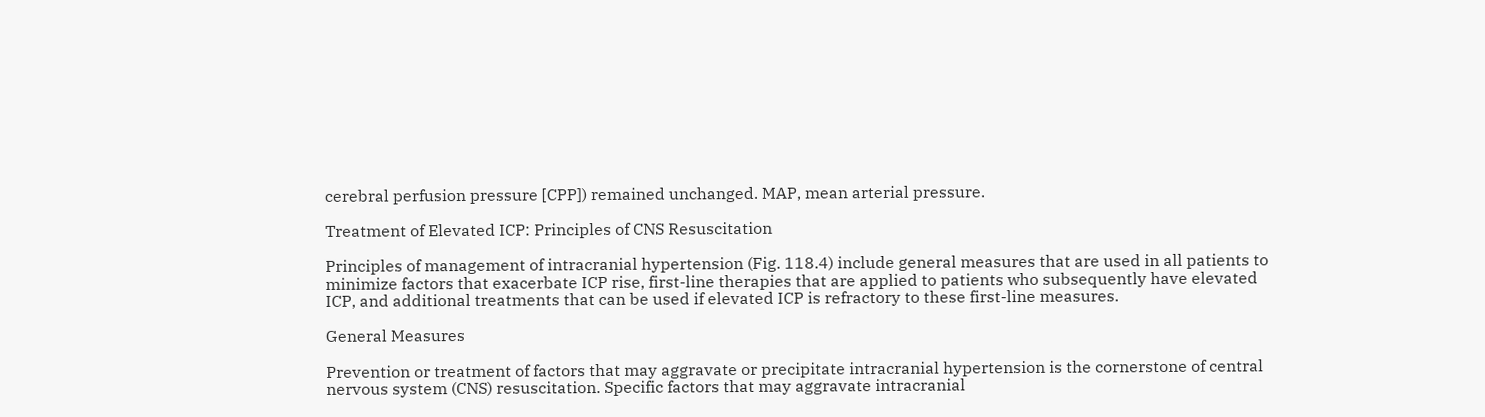cerebral perfusion pressure [CPP]) remained unchanged. MAP, mean arterial pressure.

Treatment of Elevated ICP: Principles of CNS Resuscitation

Principles of management of intracranial hypertension (Fig. 118.4) include general measures that are used in all patients to minimize factors that exacerbate ICP rise, first-line therapies that are applied to patients who subsequently have elevated ICP, and additional treatments that can be used if elevated ICP is refractory to these first-line measures.

General Measures

Prevention or treatment of factors that may aggravate or precipitate intracranial hypertension is the cornerstone of central nervous system (CNS) resuscitation. Specific factors that may aggravate intracranial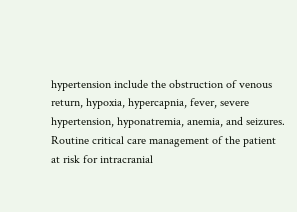hypertension include the obstruction of venous return, hypoxia, hypercapnia, fever, severe hypertension, hyponatremia, anemia, and seizures. Routine critical care management of the patient at risk for intracranial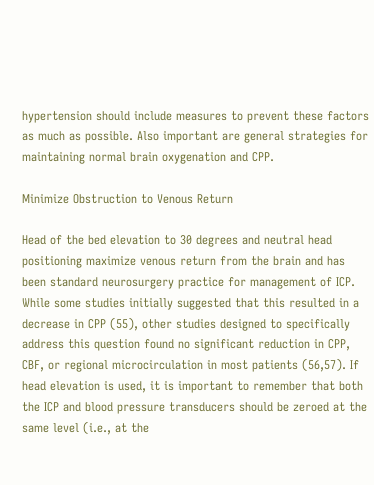hypertension should include measures to prevent these factors as much as possible. Also important are general strategies for maintaining normal brain oxygenation and CPP.

Minimize Obstruction to Venous Return

Head of the bed elevation to 30 degrees and neutral head positioning maximize venous return from the brain and has been standard neurosurgery practice for management of ICP. While some studies initially suggested that this resulted in a decrease in CPP (55), other studies designed to specifically address this question found no significant reduction in CPP, CBF, or regional microcirculation in most patients (56,57). If head elevation is used, it is important to remember that both the ICP and blood pressure transducers should be zeroed at the same level (i.e., at the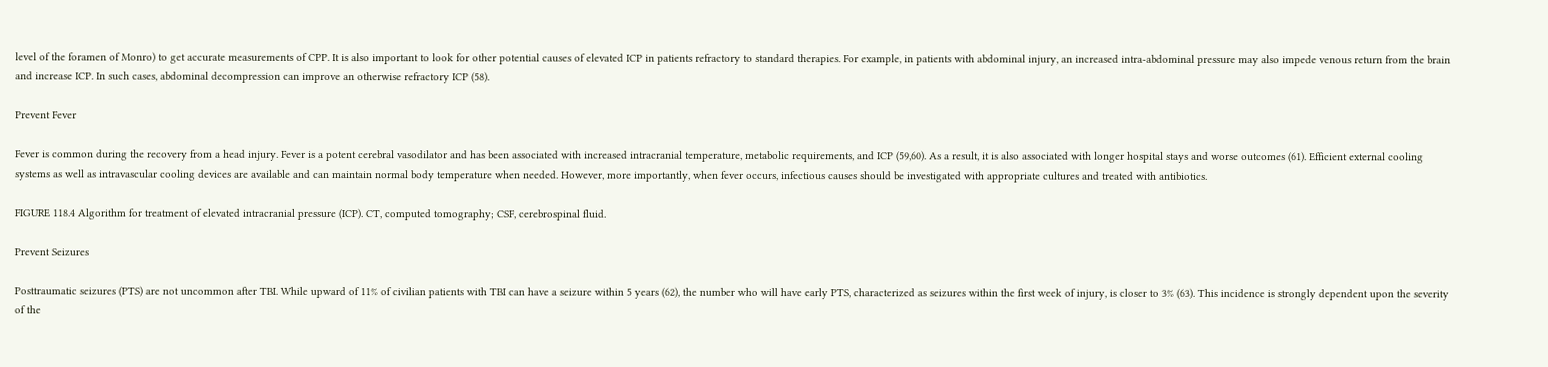level of the foramen of Monro) to get accurate measurements of CPP. It is also important to look for other potential causes of elevated ICP in patients refractory to standard therapies. For example, in patients with abdominal injury, an increased intra-abdominal pressure may also impede venous return from the brain and increase ICP. In such cases, abdominal decompression can improve an otherwise refractory ICP (58).

Prevent Fever

Fever is common during the recovery from a head injury. Fever is a potent cerebral vasodilator and has been associated with increased intracranial temperature, metabolic requirements, and ICP (59,60). As a result, it is also associated with longer hospital stays and worse outcomes (61). Efficient external cooling systems as well as intravascular cooling devices are available and can maintain normal body temperature when needed. However, more importantly, when fever occurs, infectious causes should be investigated with appropriate cultures and treated with antibiotics.

FIGURE 118.4 Algorithm for treatment of elevated intracranial pressure (ICP). CT, computed tomography; CSF, cerebrospinal fluid.

Prevent Seizures

Posttraumatic seizures (PTS) are not uncommon after TBI. While upward of 11% of civilian patients with TBI can have a seizure within 5 years (62), the number who will have early PTS, characterized as seizures within the first week of injury, is closer to 3% (63). This incidence is strongly dependent upon the severity of the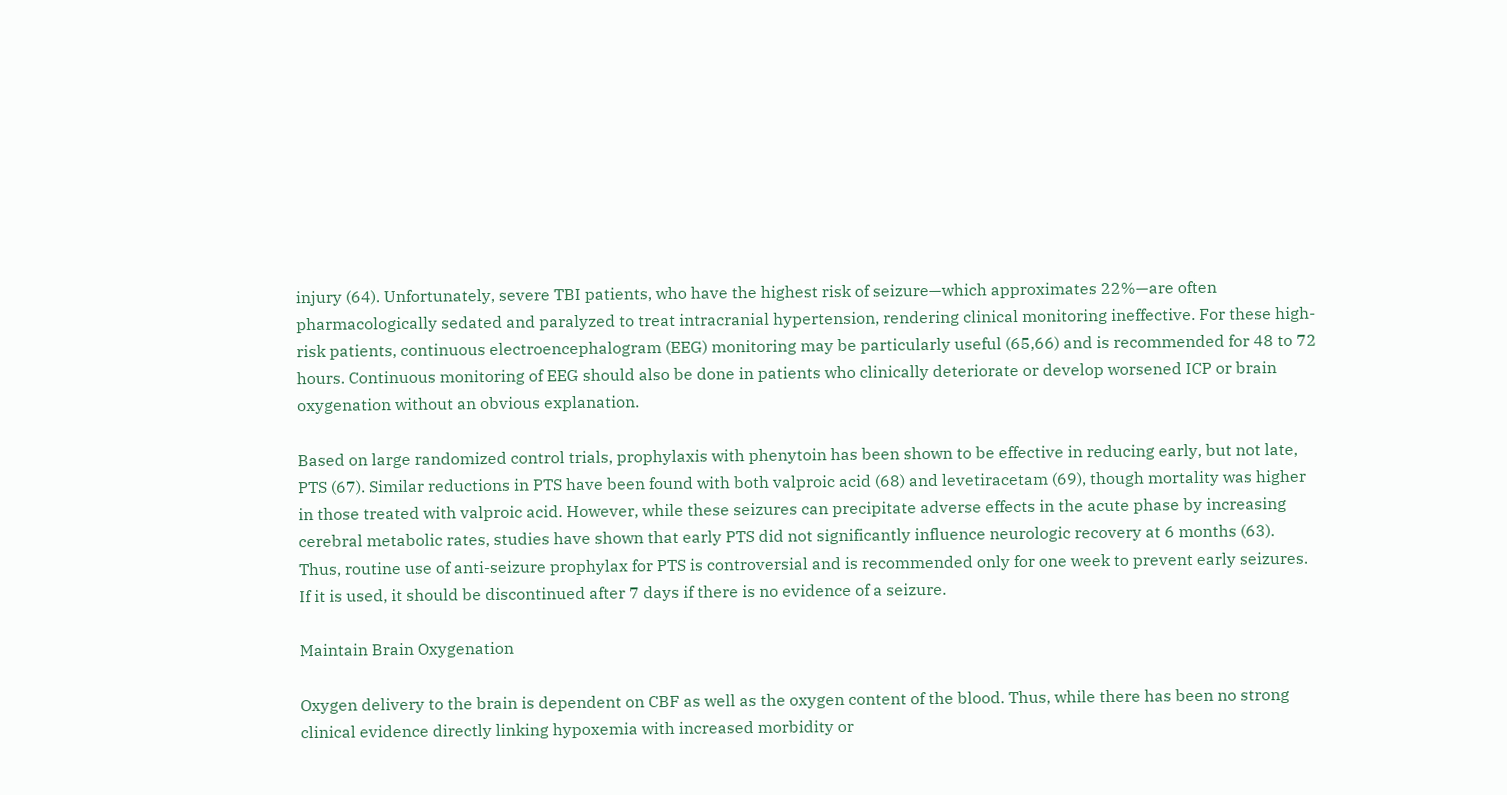injury (64). Unfortunately, severe TBI patients, who have the highest risk of seizure—which approximates 22%—are often pharmacologically sedated and paralyzed to treat intracranial hypertension, rendering clinical monitoring ineffective. For these high-risk patients, continuous electroencephalogram (EEG) monitoring may be particularly useful (65,66) and is recommended for 48 to 72 hours. Continuous monitoring of EEG should also be done in patients who clinically deteriorate or develop worsened ICP or brain oxygenation without an obvious explanation.

Based on large randomized control trials, prophylaxis with phenytoin has been shown to be effective in reducing early, but not late, PTS (67). Similar reductions in PTS have been found with both valproic acid (68) and levetiracetam (69), though mortality was higher in those treated with valproic acid. However, while these seizures can precipitate adverse effects in the acute phase by increasing cerebral metabolic rates, studies have shown that early PTS did not significantly influence neurologic recovery at 6 months (63). Thus, routine use of anti-seizure prophylax for PTS is controversial and is recommended only for one week to prevent early seizures. If it is used, it should be discontinued after 7 days if there is no evidence of a seizure.

Maintain Brain Oxygenation

Oxygen delivery to the brain is dependent on CBF as well as the oxygen content of the blood. Thus, while there has been no strong clinical evidence directly linking hypoxemia with increased morbidity or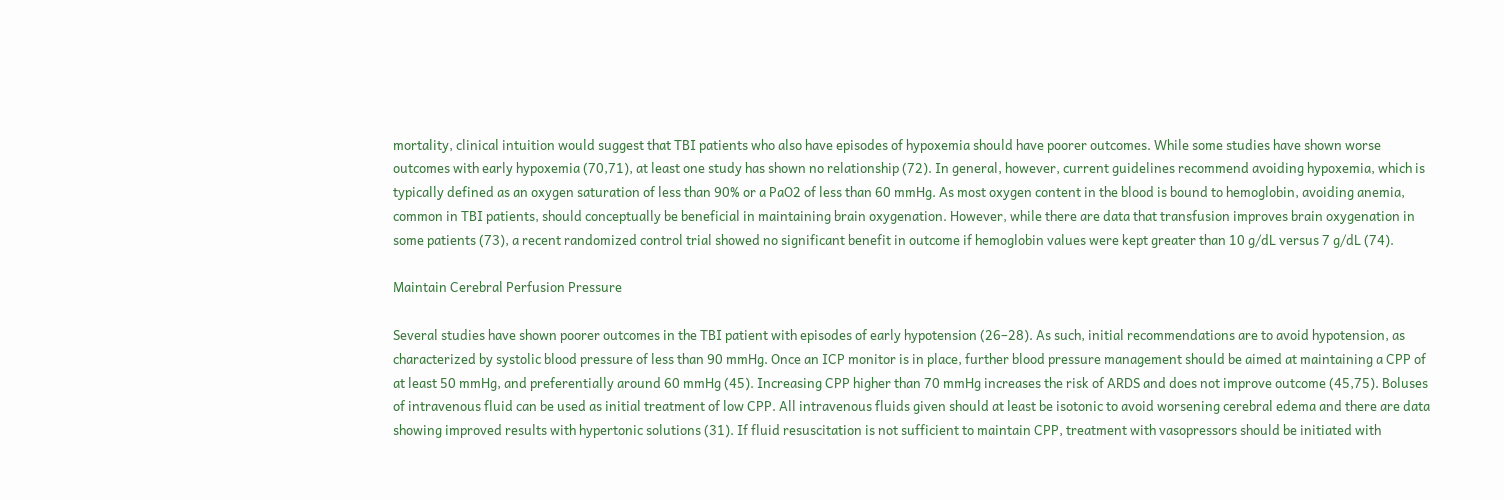mortality, clinical intuition would suggest that TBI patients who also have episodes of hypoxemia should have poorer outcomes. While some studies have shown worse outcomes with early hypoxemia (70,71), at least one study has shown no relationship (72). In general, however, current guidelines recommend avoiding hypoxemia, which is typically defined as an oxygen saturation of less than 90% or a PaO2 of less than 60 mmHg. As most oxygen content in the blood is bound to hemoglobin, avoiding anemia, common in TBI patients, should conceptually be beneficial in maintaining brain oxygenation. However, while there are data that transfusion improves brain oxygenation in some patients (73), a recent randomized control trial showed no significant benefit in outcome if hemoglobin values were kept greater than 10 g/dL versus 7 g/dL (74).

Maintain Cerebral Perfusion Pressure

Several studies have shown poorer outcomes in the TBI patient with episodes of early hypotension (26–28). As such, initial recommendations are to avoid hypotension, as characterized by systolic blood pressure of less than 90 mmHg. Once an ICP monitor is in place, further blood pressure management should be aimed at maintaining a CPP of at least 50 mmHg, and preferentially around 60 mmHg (45). Increasing CPP higher than 70 mmHg increases the risk of ARDS and does not improve outcome (45,75). Boluses of intravenous fluid can be used as initial treatment of low CPP. All intravenous fluids given should at least be isotonic to avoid worsening cerebral edema and there are data showing improved results with hypertonic solutions (31). If fluid resuscitation is not sufficient to maintain CPP, treatment with vasopressors should be initiated with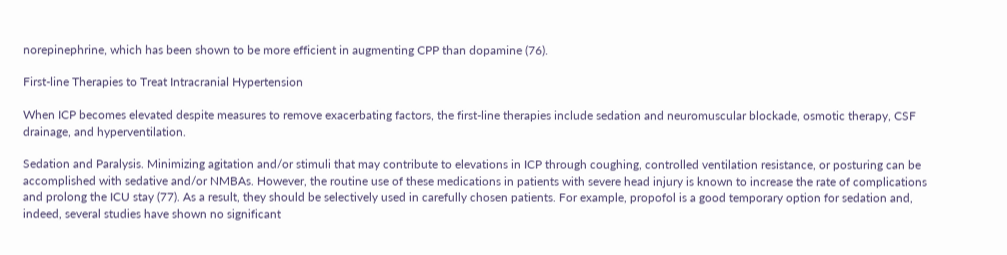norepinephrine, which has been shown to be more efficient in augmenting CPP than dopamine (76).

First-line Therapies to Treat Intracranial Hypertension

When ICP becomes elevated despite measures to remove exacerbating factors, the first-line therapies include sedation and neuromuscular blockade, osmotic therapy, CSF drainage, and hyperventilation.

Sedation and Paralysis. Minimizing agitation and/or stimuli that may contribute to elevations in ICP through coughing, controlled ventilation resistance, or posturing can be accomplished with sedative and/or NMBAs. However, the routine use of these medications in patients with severe head injury is known to increase the rate of complications and prolong the ICU stay (77). As a result, they should be selectively used in carefully chosen patients. For example, propofol is a good temporary option for sedation and, indeed, several studies have shown no significant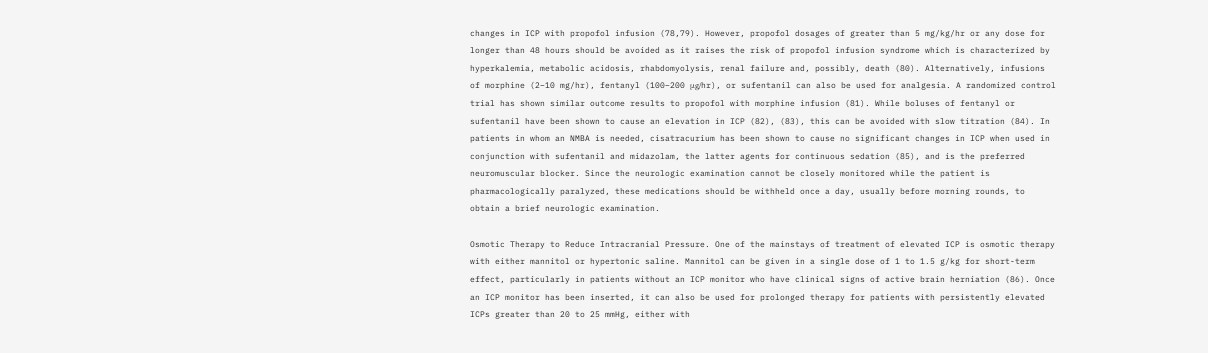changes in ICP with propofol infusion (78,79). However, propofol dosages of greater than 5 mg/kg/hr or any dose for longer than 48 hours should be avoided as it raises the risk of propofol infusion syndrome which is characterized by hyperkalemia, metabolic acidosis, rhabdomyolysis, renal failure and, possibly, death (80). Alternatively, infusions of morphine (2–10 mg/hr), fentanyl (100–200 μg/hr), or sufentanil can also be used for analgesia. A randomized control trial has shown similar outcome results to propofol with morphine infusion (81). While boluses of fentanyl or sufentanil have been shown to cause an elevation in ICP (82), (83), this can be avoided with slow titration (84). In patients in whom an NMBA is needed, cisatracurium has been shown to cause no significant changes in ICP when used in conjunction with sufentanil and midazolam, the latter agents for continuous sedation (85), and is the preferred neuromuscular blocker. Since the neurologic examination cannot be closely monitored while the patient is pharmacologically paralyzed, these medications should be withheld once a day, usually before morning rounds, to obtain a brief neurologic examination.

Osmotic Therapy to Reduce Intracranial Pressure. One of the mainstays of treatment of elevated ICP is osmotic therapy with either mannitol or hypertonic saline. Mannitol can be given in a single dose of 1 to 1.5 g/kg for short-term effect, particularly in patients without an ICP monitor who have clinical signs of active brain herniation (86). Once an ICP monitor has been inserted, it can also be used for prolonged therapy for patients with persistently elevated ICPs greater than 20 to 25 mmHg, either with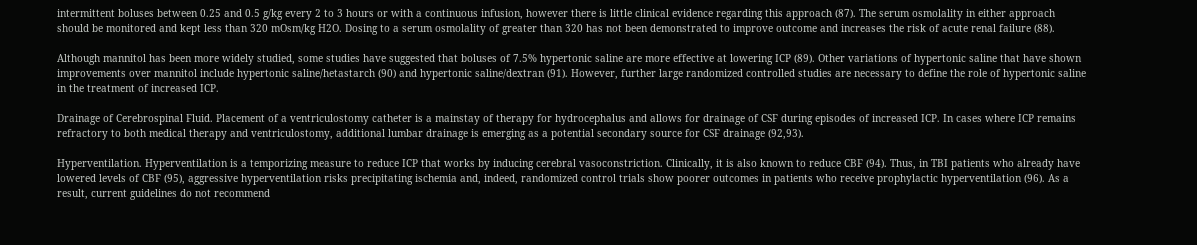intermittent boluses between 0.25 and 0.5 g/kg every 2 to 3 hours or with a continuous infusion, however there is little clinical evidence regarding this approach (87). The serum osmolality in either approach should be monitored and kept less than 320 mOsm/kg H2O. Dosing to a serum osmolality of greater than 320 has not been demonstrated to improve outcome and increases the risk of acute renal failure (88).

Although mannitol has been more widely studied, some studies have suggested that boluses of 7.5% hypertonic saline are more effective at lowering ICP (89). Other variations of hypertonic saline that have shown improvements over mannitol include hypertonic saline/hetastarch (90) and hypertonic saline/dextran (91). However, further large randomized controlled studies are necessary to define the role of hypertonic saline in the treatment of increased ICP.

Drainage of Cerebrospinal Fluid. Placement of a ventriculostomy catheter is a mainstay of therapy for hydrocephalus and allows for drainage of CSF during episodes of increased ICP. In cases where ICP remains refractory to both medical therapy and ventriculostomy, additional lumbar drainage is emerging as a potential secondary source for CSF drainage (92,93).

Hyperventilation. Hyperventilation is a temporizing measure to reduce ICP that works by inducing cerebral vasoconstriction. Clinically, it is also known to reduce CBF (94). Thus, in TBI patients who already have lowered levels of CBF (95), aggressive hyperventilation risks precipitating ischemia and, indeed, randomized control trials show poorer outcomes in patients who receive prophylactic hyperventilation (96). As a result, current guidelines do not recommend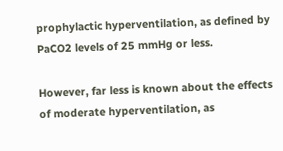prophylactic hyperventilation, as defined by PaCO2 levels of 25 mmHg or less.

However, far less is known about the effects of moderate hyperventilation, as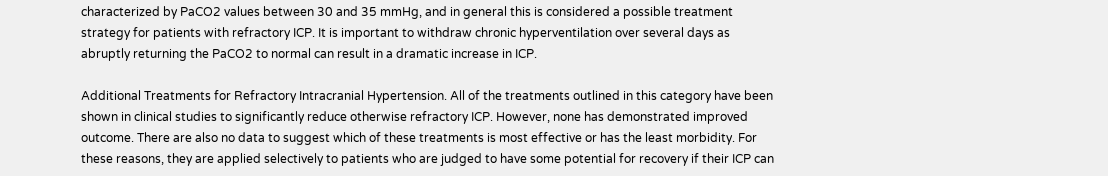characterized by PaCO2 values between 30 and 35 mmHg, and in general this is considered a possible treatment strategy for patients with refractory ICP. It is important to withdraw chronic hyperventilation over several days as abruptly returning the PaCO2 to normal can result in a dramatic increase in ICP.

Additional Treatments for Refractory Intracranial Hypertension. All of the treatments outlined in this category have been shown in clinical studies to significantly reduce otherwise refractory ICP. However, none has demonstrated improved outcome. There are also no data to suggest which of these treatments is most effective or has the least morbidity. For these reasons, they are applied selectively to patients who are judged to have some potential for recovery if their ICP can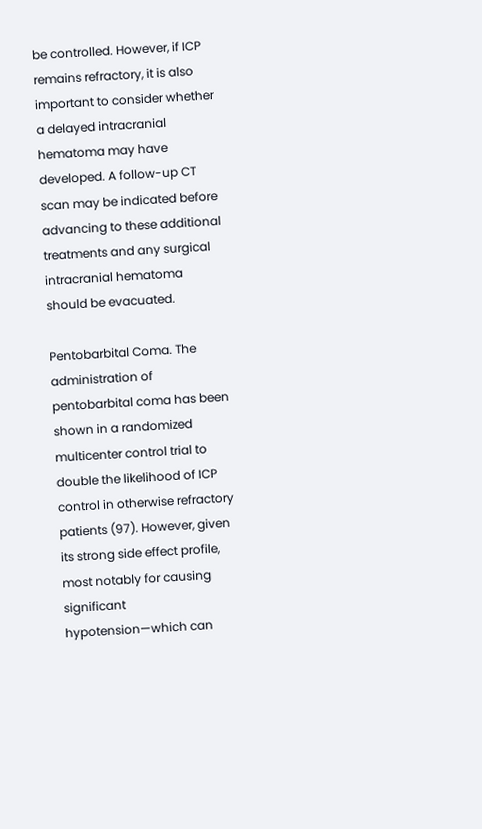be controlled. However, if ICP remains refractory, it is also important to consider whether a delayed intracranial hematoma may have developed. A follow-up CT scan may be indicated before advancing to these additional treatments and any surgical intracranial hematoma should be evacuated.

Pentobarbital Coma. The administration of pentobarbital coma has been shown in a randomized multicenter control trial to double the likelihood of ICP control in otherwise refractory patients (97). However, given its strong side effect profile, most notably for causing significant hypotension—which can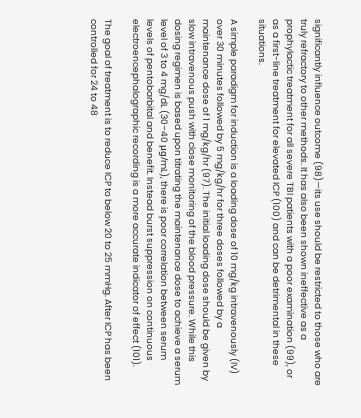significantly influence outcome (98)—its use should be restricted to those who are truly refractory to other methods. It has also been shown ineffective as a prophylactic treatment for all severe TBI patients with a poor examination (99), or as a first-line treatment for elevated ICP (100) and can be detrimental in these situations.

A simple paradigm for induction is a loading dose of 10 mg/kg intravenously (IV) over 30 minutes followed by 5 mg/kg/hr for three doses followed by a maintenance dose of 1 mg/kg/hr (97). The initial loading dose should be given by slow intravenous push with close monitoring of the blood pressure. While this dosing regimen is based upon titrating the maintenance dose to achieve a serum level of 3 to 4 mg/dL (30–40 μg/mL), there is poor correlation between serum levels of pentobarbital and benefit. Instead burst suppression on continuous electroencephalographic recording is a more accurate indicator of effect (101).

The goal of treatment is to reduce ICP to below 20 to 25 mmHg. After ICP has been controlled for 24 to 48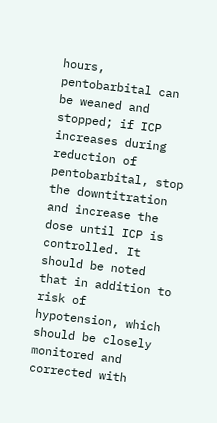hours, pentobarbital can be weaned and stopped; if ICP increases during reduction of pentobarbital, stop the downtitration and increase the dose until ICP is controlled. It should be noted that in addition to risk of hypotension, which should be closely monitored and corrected with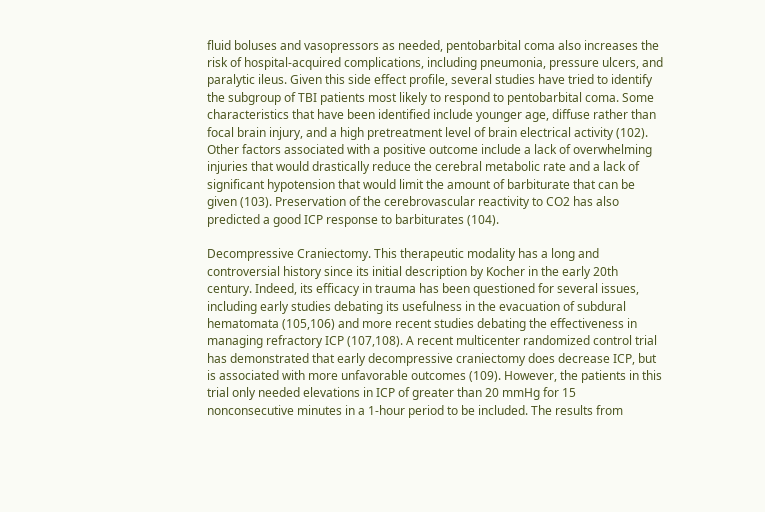fluid boluses and vasopressors as needed, pentobarbital coma also increases the risk of hospital-acquired complications, including pneumonia, pressure ulcers, and paralytic ileus. Given this side effect profile, several studies have tried to identify the subgroup of TBI patients most likely to respond to pentobarbital coma. Some characteristics that have been identified include younger age, diffuse rather than focal brain injury, and a high pretreatment level of brain electrical activity (102). Other factors associated with a positive outcome include a lack of overwhelming injuries that would drastically reduce the cerebral metabolic rate and a lack of significant hypotension that would limit the amount of barbiturate that can be given (103). Preservation of the cerebrovascular reactivity to CO2 has also predicted a good ICP response to barbiturates (104).

Decompressive Craniectomy. This therapeutic modality has a long and controversial history since its initial description by Kocher in the early 20th century. Indeed, its efficacy in trauma has been questioned for several issues, including early studies debating its usefulness in the evacuation of subdural hematomata (105,106) and more recent studies debating the effectiveness in managing refractory ICP (107,108). A recent multicenter randomized control trial has demonstrated that early decompressive craniectomy does decrease ICP, but is associated with more unfavorable outcomes (109). However, the patients in this trial only needed elevations in ICP of greater than 20 mmHg for 15 nonconsecutive minutes in a 1-hour period to be included. The results from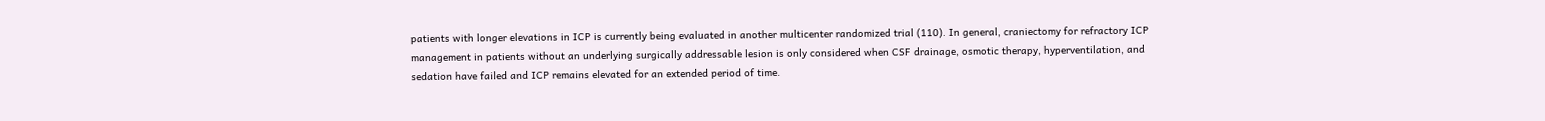patients with longer elevations in ICP is currently being evaluated in another multicenter randomized trial (110). In general, craniectomy for refractory ICP management in patients without an underlying surgically addressable lesion is only considered when CSF drainage, osmotic therapy, hyperventilation, and sedation have failed and ICP remains elevated for an extended period of time.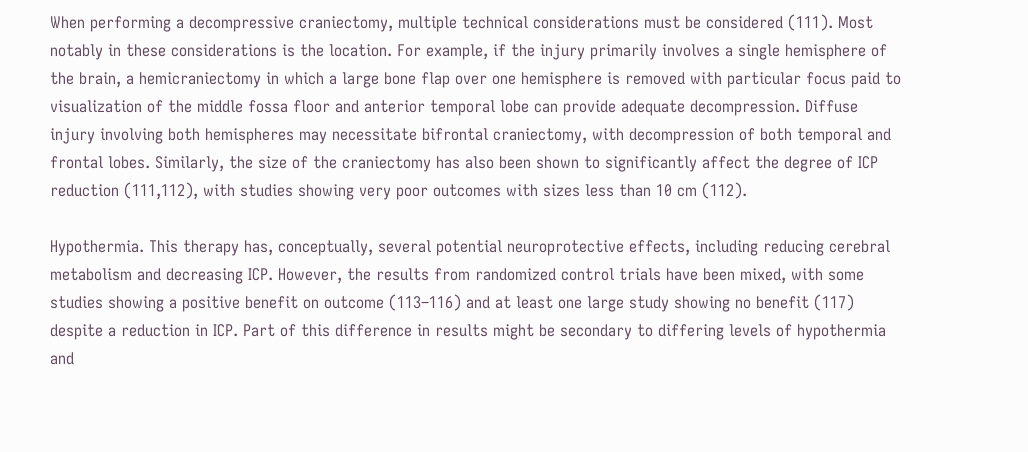When performing a decompressive craniectomy, multiple technical considerations must be considered (111). Most notably in these considerations is the location. For example, if the injury primarily involves a single hemisphere of the brain, a hemicraniectomy in which a large bone flap over one hemisphere is removed with particular focus paid to visualization of the middle fossa floor and anterior temporal lobe can provide adequate decompression. Diffuse injury involving both hemispheres may necessitate bifrontal craniectomy, with decompression of both temporal and frontal lobes. Similarly, the size of the craniectomy has also been shown to significantly affect the degree of ICP reduction (111,112), with studies showing very poor outcomes with sizes less than 10 cm (112).

Hypothermia. This therapy has, conceptually, several potential neuroprotective effects, including reducing cerebral metabolism and decreasing ICP. However, the results from randomized control trials have been mixed, with some studies showing a positive benefit on outcome (113–116) and at least one large study showing no benefit (117) despite a reduction in ICP. Part of this difference in results might be secondary to differing levels of hypothermia and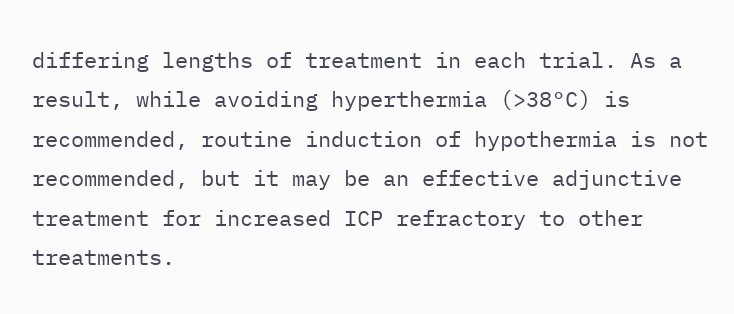differing lengths of treatment in each trial. As a result, while avoiding hyperthermia (>38°C) is recommended, routine induction of hypothermia is not recommended, but it may be an effective adjunctive treatment for increased ICP refractory to other treatments.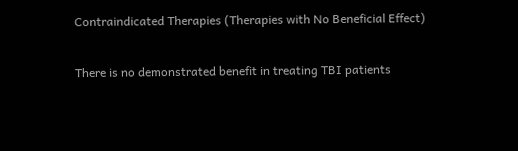Contraindicated Therapies (Therapies with No Beneficial Effect)

There is no demonstrated benefit in treating TBI patients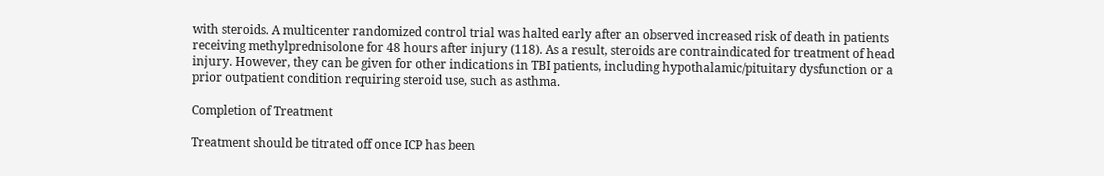with steroids. A multicenter randomized control trial was halted early after an observed increased risk of death in patients receiving methylprednisolone for 48 hours after injury (118). As a result, steroids are contraindicated for treatment of head injury. However, they can be given for other indications in TBI patients, including hypothalamic/pituitary dysfunction or a prior outpatient condition requiring steroid use, such as asthma.

Completion of Treatment

Treatment should be titrated off once ICP has been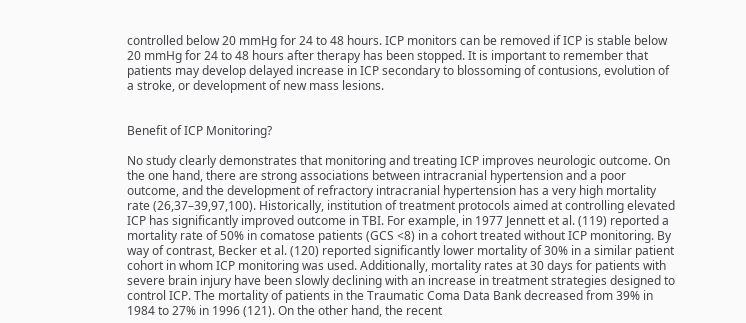controlled below 20 mmHg for 24 to 48 hours. ICP monitors can be removed if ICP is stable below 20 mmHg for 24 to 48 hours after therapy has been stopped. It is important to remember that patients may develop delayed increase in ICP secondary to blossoming of contusions, evolution of a stroke, or development of new mass lesions.


Benefit of ICP Monitoring?

No study clearly demonstrates that monitoring and treating ICP improves neurologic outcome. On the one hand, there are strong associations between intracranial hypertension and a poor outcome, and the development of refractory intracranial hypertension has a very high mortality rate (26,37–39,97,100). Historically, institution of treatment protocols aimed at controlling elevated ICP has significantly improved outcome in TBI. For example, in 1977 Jennett et al. (119) reported a mortality rate of 50% in comatose patients (GCS <8) in a cohort treated without ICP monitoring. By way of contrast, Becker et al. (120) reported significantly lower mortality of 30% in a similar patient cohort in whom ICP monitoring was used. Additionally, mortality rates at 30 days for patients with severe brain injury have been slowly declining with an increase in treatment strategies designed to control ICP. The mortality of patients in the Traumatic Coma Data Bank decreased from 39% in 1984 to 27% in 1996 (121). On the other hand, the recent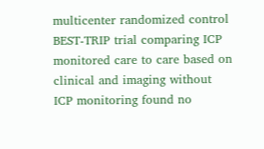multicenter randomized control BEST-TRIP trial comparing ICP monitored care to care based on clinical and imaging without ICP monitoring found no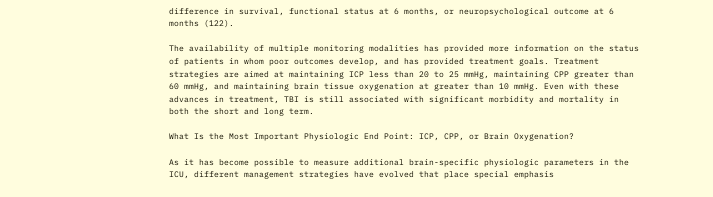difference in survival, functional status at 6 months, or neuropsychological outcome at 6 months (122).

The availability of multiple monitoring modalities has provided more information on the status of patients in whom poor outcomes develop, and has provided treatment goals. Treatment strategies are aimed at maintaining ICP less than 20 to 25 mmHg, maintaining CPP greater than 60 mmHg, and maintaining brain tissue oxygenation at greater than 10 mmHg. Even with these advances in treatment, TBI is still associated with significant morbidity and mortality in both the short and long term.

What Is the Most Important Physiologic End Point: ICP, CPP, or Brain Oxygenation?

As it has become possible to measure additional brain-specific physiologic parameters in the ICU, different management strategies have evolved that place special emphasis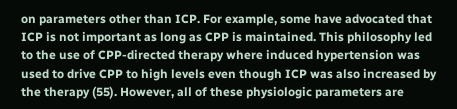on parameters other than ICP. For example, some have advocated that ICP is not important as long as CPP is maintained. This philosophy led to the use of CPP-directed therapy where induced hypertension was used to drive CPP to high levels even though ICP was also increased by the therapy (55). However, all of these physiologic parameters are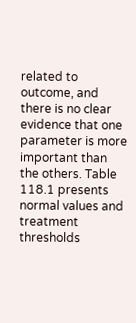related to outcome, and there is no clear evidence that one parameter is more important than the others. Table 118.1 presents normal values and treatment thresholds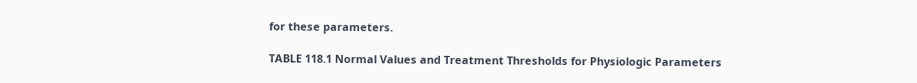for these parameters.

TABLE 118.1 Normal Values and Treatment Thresholds for Physiologic Parameters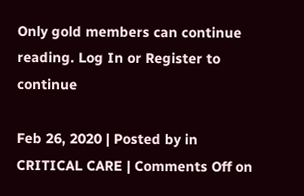Only gold members can continue reading. Log In or Register to continue

Feb 26, 2020 | Posted by in CRITICAL CARE | Comments Off on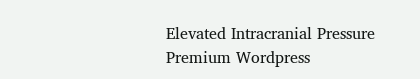Elevated Intracranial Pressure
Premium Wordpress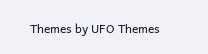Themes by UFO Themes